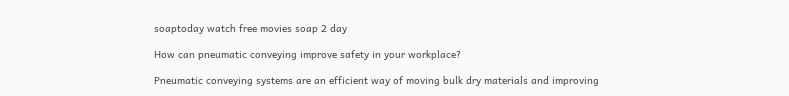soaptoday watch free movies soap 2 day

How can pneumatic conveying improve safety in your workplace?

Pneumatic conveying systems are an efficient way of moving bulk dry materials and improving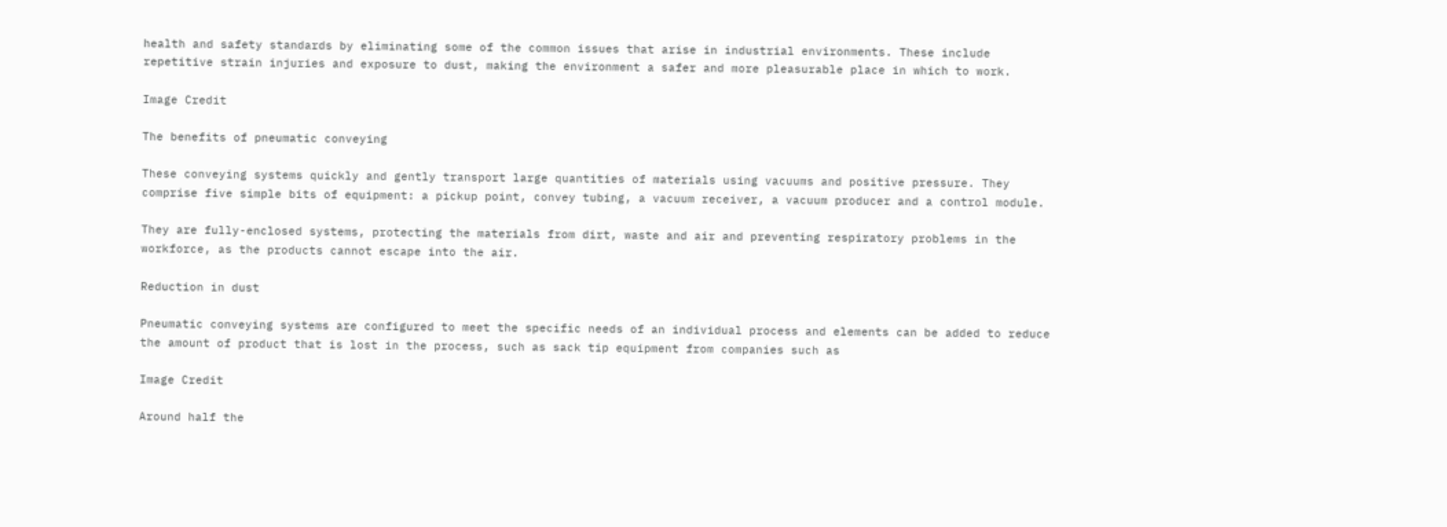health and safety standards by eliminating some of the common issues that arise in industrial environments. These include repetitive strain injuries and exposure to dust, making the environment a safer and more pleasurable place in which to work.

Image Credit

The benefits of pneumatic conveying

These conveying systems quickly and gently transport large quantities of materials using vacuums and positive pressure. They comprise five simple bits of equipment: a pickup point, convey tubing, a vacuum receiver, a vacuum producer and a control module.

They are fully-enclosed systems, protecting the materials from dirt, waste and air and preventing respiratory problems in the workforce, as the products cannot escape into the air.

Reduction in dust

Pneumatic conveying systems are configured to meet the specific needs of an individual process and elements can be added to reduce the amount of product that is lost in the process, such as sack tip equipment from companies such as

Image Credit

Around half the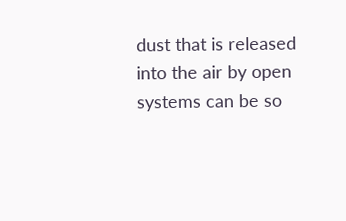dust that is released into the air by open systems can be so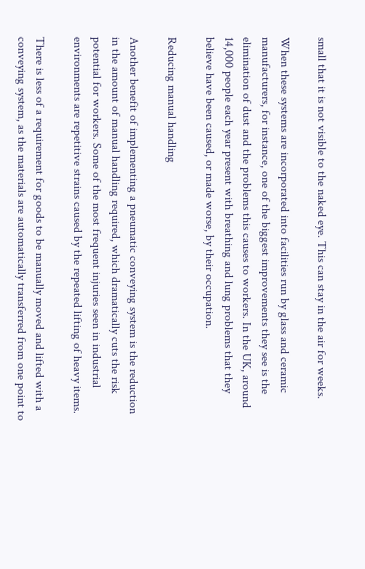small that it is not visible to the naked eye. This can stay in the air for weeks.

When these systems are incorporated into facilities run by glass and ceramic manufacturers, for instance, one of the biggest improvements they see is the elimination of dust and the problems this causes to workers. In the UK, around 14,000 people each year present with breathing and lung problems that they believe have been caused, or made worse, by their occupation.

Reducing manual handling

Another benefit of implementing a pneumatic conveying system is the reduction in the amount of manual handling required, which dramatically cuts the risk potential for workers. Some of the most frequent injuries seen in industrial environments are repetitive strains caused by the repeated lifting of heavy items.

There is less of a requirement for goods to be manually moved and lifted with a conveying system, as the materials are automatically transferred from one point to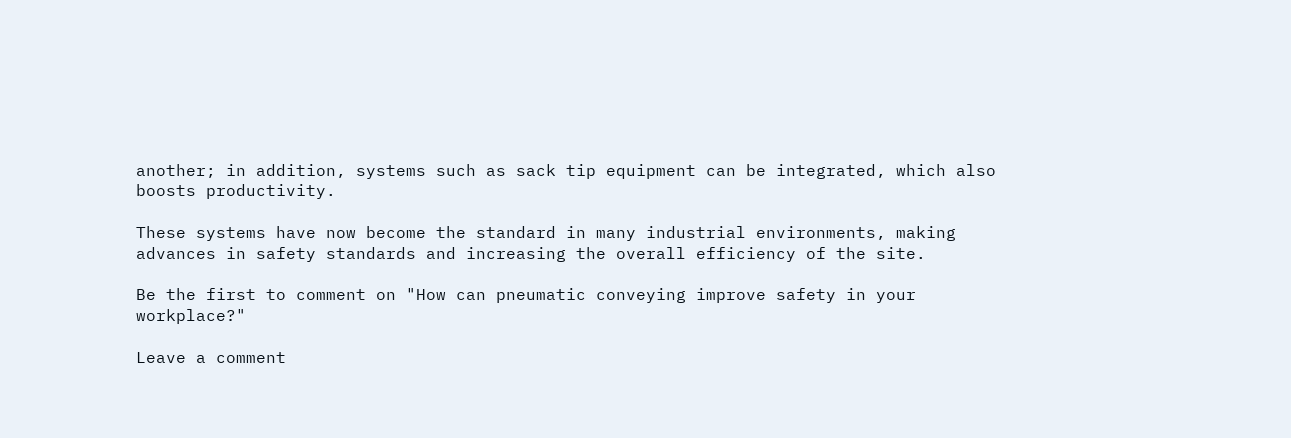another; in addition, systems such as sack tip equipment can be integrated, which also boosts productivity.

These systems have now become the standard in many industrial environments, making advances in safety standards and increasing the overall efficiency of the site.

Be the first to comment on "How can pneumatic conveying improve safety in your workplace?"

Leave a comment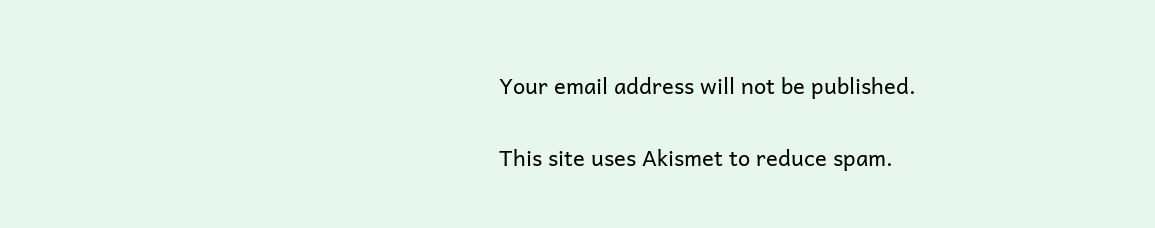Your email address will not be published.


This site uses Akismet to reduce spam.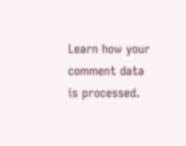Learn how your comment data is processed.